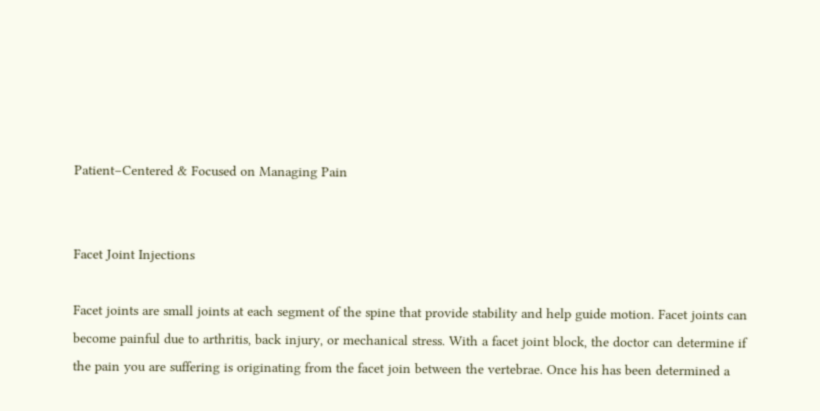Patient–Centered & Focused on Managing Pain


Facet Joint Injections

Facet joints are small joints at each segment of the spine that provide stability and help guide motion. Facet joints can become painful due to arthritis, back injury, or mechanical stress. With a facet joint block, the doctor can determine if the pain you are suffering is originating from the facet join between the vertebrae. Once his has been determined a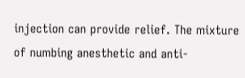injection can provide relief. The mixture of numbing anesthetic and anti-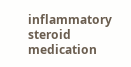inflammatory steroid medication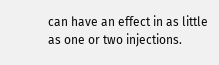can have an effect in as little as one or two injections.